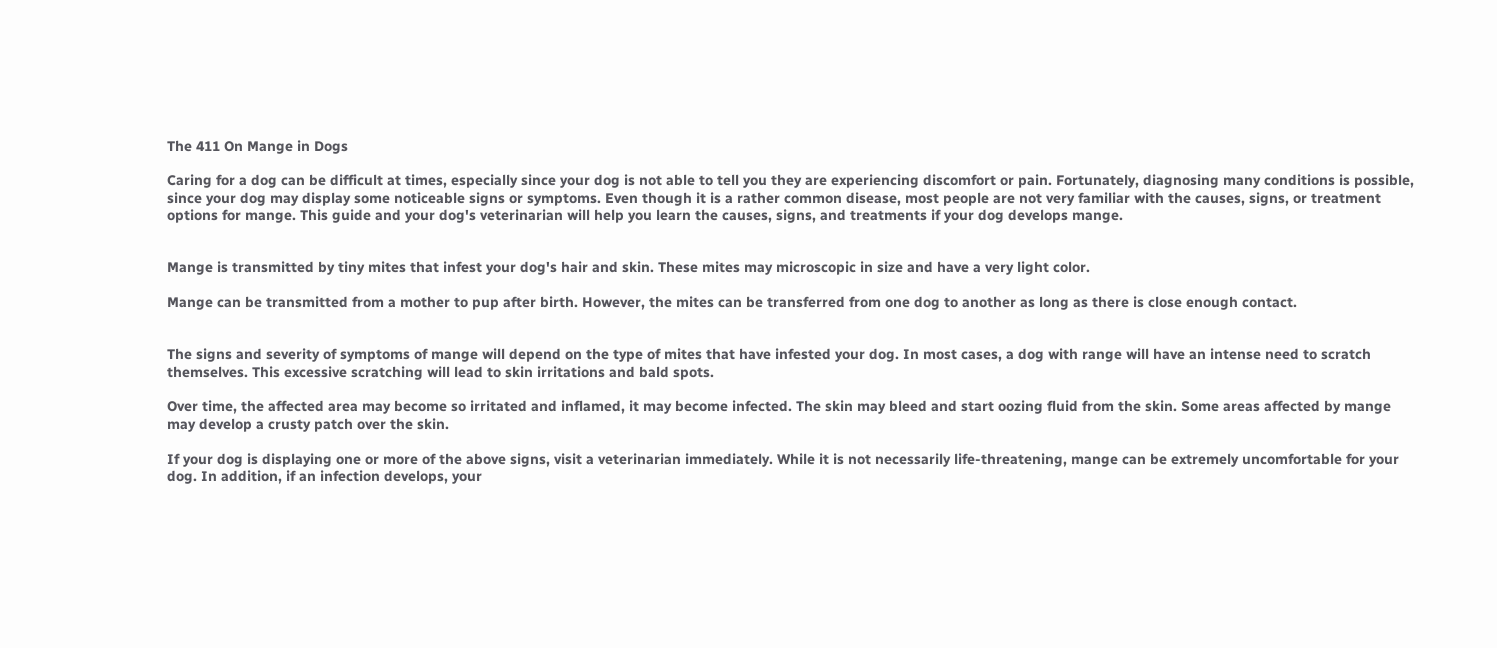The 411 On Mange in Dogs

Caring for a dog can be difficult at times, especially since your dog is not able to tell you they are experiencing discomfort or pain. Fortunately, diagnosing many conditions is possible, since your dog may display some noticeable signs or symptoms. Even though it is a rather common disease, most people are not very familiar with the causes, signs, or treatment options for mange. This guide and your dog's veterinarian will help you learn the causes, signs, and treatments if your dog develops mange.


Mange is transmitted by tiny mites that infest your dog's hair and skin. These mites may microscopic in size and have a very light color.

Mange can be transmitted from a mother to pup after birth. However, the mites can be transferred from one dog to another as long as there is close enough contact.


The signs and severity of symptoms of mange will depend on the type of mites that have infested your dog. In most cases, a dog with range will have an intense need to scratch themselves. This excessive scratching will lead to skin irritations and bald spots.

Over time, the affected area may become so irritated and inflamed, it may become infected. The skin may bleed and start oozing fluid from the skin. Some areas affected by mange may develop a crusty patch over the skin.

If your dog is displaying one or more of the above signs, visit a veterinarian immediately. While it is not necessarily life-threatening, mange can be extremely uncomfortable for your dog. In addition, if an infection develops, your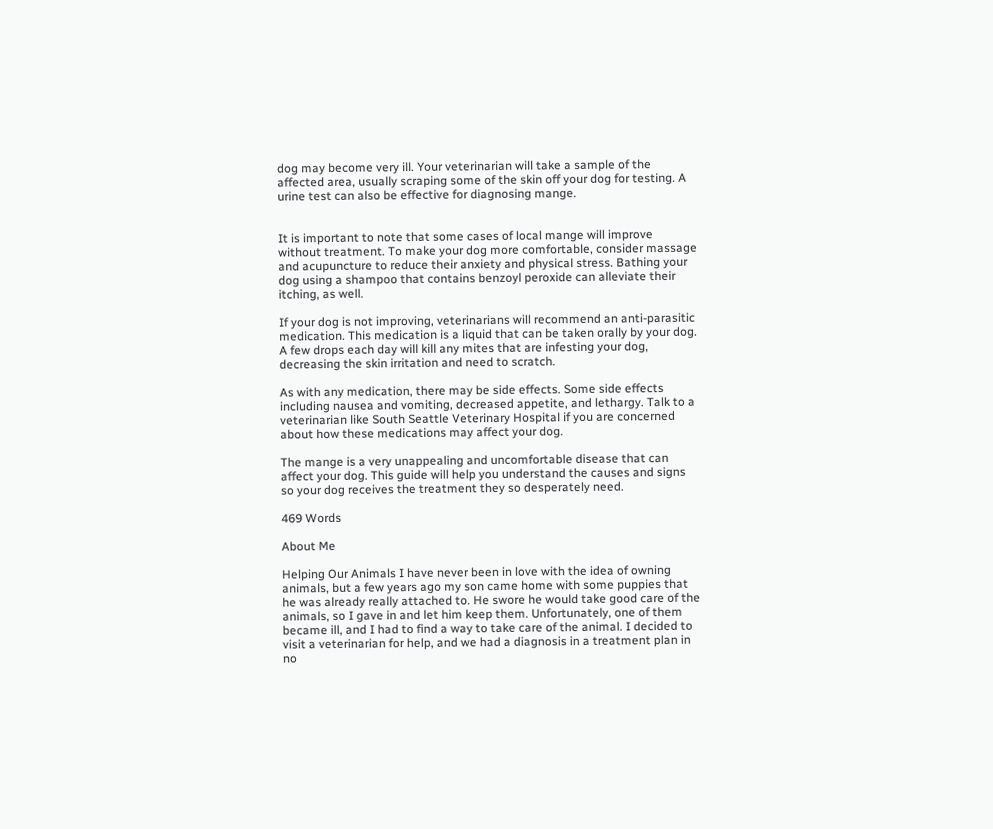dog may become very ill. Your veterinarian will take a sample of the affected area, usually scraping some of the skin off your dog for testing. A urine test can also be effective for diagnosing mange.


It is important to note that some cases of local mange will improve without treatment. To make your dog more comfortable, consider massage and acupuncture to reduce their anxiety and physical stress. Bathing your dog using a shampoo that contains benzoyl peroxide can alleviate their itching, as well.

If your dog is not improving, veterinarians will recommend an anti-parasitic medication. This medication is a liquid that can be taken orally by your dog. A few drops each day will kill any mites that are infesting your dog, decreasing the skin irritation and need to scratch.

As with any medication, there may be side effects. Some side effects including nausea and vomiting, decreased appetite, and lethargy. Talk to a veterinarian like South Seattle Veterinary Hospital if you are concerned about how these medications may affect your dog.

The mange is a very unappealing and uncomfortable disease that can affect your dog. This guide will help you understand the causes and signs so your dog receives the treatment they so desperately need.

469 Words

About Me

Helping Our Animals I have never been in love with the idea of owning animals, but a few years ago my son came home with some puppies that he was already really attached to. He swore he would take good care of the animals, so I gave in and let him keep them. Unfortunately, one of them became ill, and I had to find a way to take care of the animal. I decided to visit a veterinarian for help, and we had a diagnosis in a treatment plan in no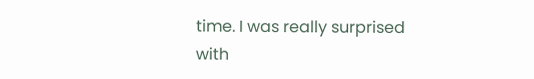time. I was really surprised with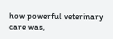how powerful veterinary care was,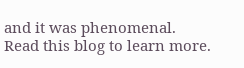and it was phenomenal. Read this blog to learn more.